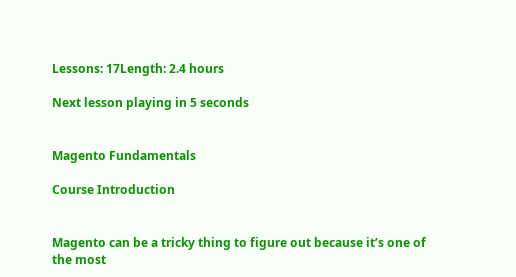Lessons: 17Length: 2.4 hours

Next lesson playing in 5 seconds


Magento Fundamentals

Course Introduction


Magento can be a tricky thing to figure out because it’s one of the most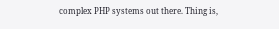complex PHP systems out there. Thing is,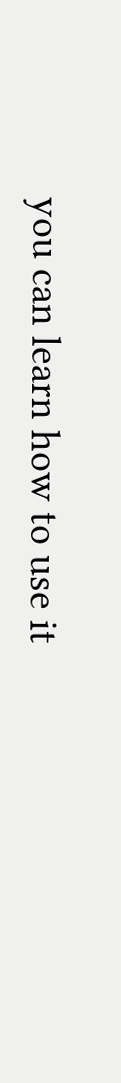you can learn how to use it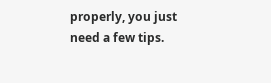properly, you just need a few tips.